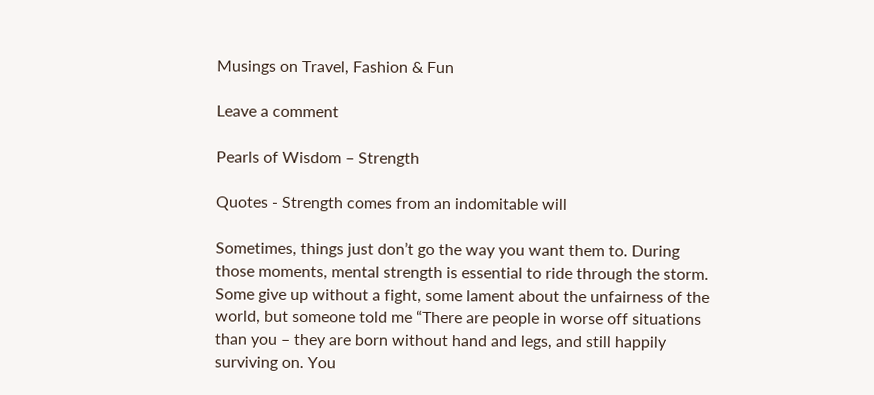Musings on Travel, Fashion & Fun

Leave a comment

Pearls of Wisdom – Strength

Quotes - Strength comes from an indomitable will

Sometimes, things just don’t go the way you want them to. During those moments, mental strength is essential to ride through the storm. Some give up without a fight, some lament about the unfairness of the world, but someone told me “There are people in worse off situations than you – they are born without hand and legs, and still happily surviving on. You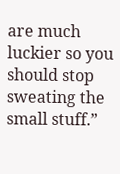are much luckier so you should stop sweating the small stuff.”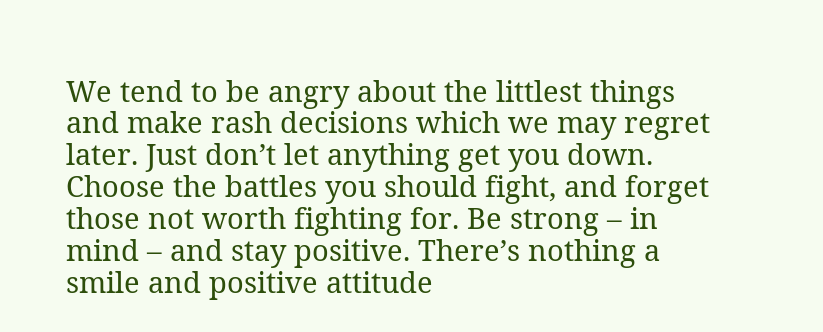We tend to be angry about the littlest things and make rash decisions which we may regret later. Just don’t let anything get you down. Choose the battles you should fight, and forget those not worth fighting for. Be strong – in mind – and stay positive. There’s nothing a smile and positive attitude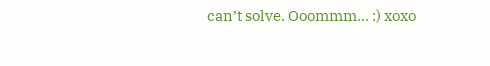can’t solve. Ooommm… :) xoxo